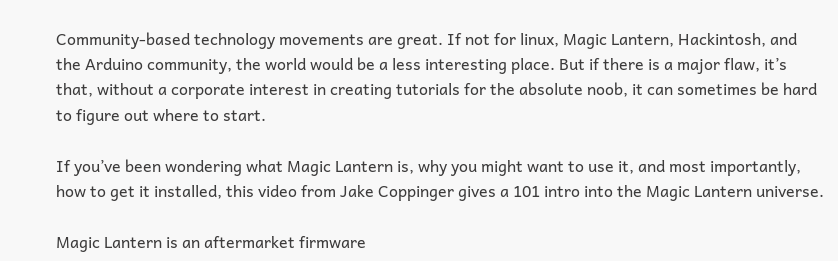Community-based technology movements are great. If not for linux, Magic Lantern, Hackintosh, and the Arduino community, the world would be a less interesting place. But if there is a major flaw, it’s that, without a corporate interest in creating tutorials for the absolute noob, it can sometimes be hard to figure out where to start.

If you’ve been wondering what Magic Lantern is, why you might want to use it, and most importantly, how to get it installed, this video from Jake Coppinger gives a 101 intro into the Magic Lantern universe.

Magic Lantern is an aftermarket firmware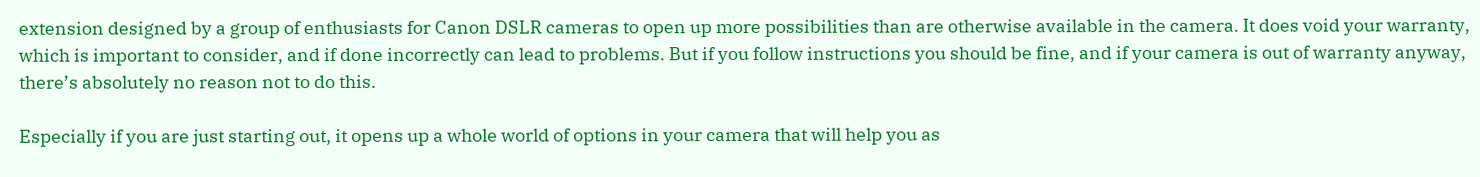extension designed by a group of enthusiasts for Canon DSLR cameras to open up more possibilities than are otherwise available in the camera. It does void your warranty, which is important to consider, and if done incorrectly can lead to problems. But if you follow instructions you should be fine, and if your camera is out of warranty anyway, there’s absolutely no reason not to do this.

Especially if you are just starting out, it opens up a whole world of options in your camera that will help you as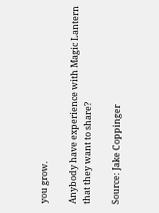you grow.

Anybody have experience with Magic Lantern that they want to share?

Source: Jake Coppinger